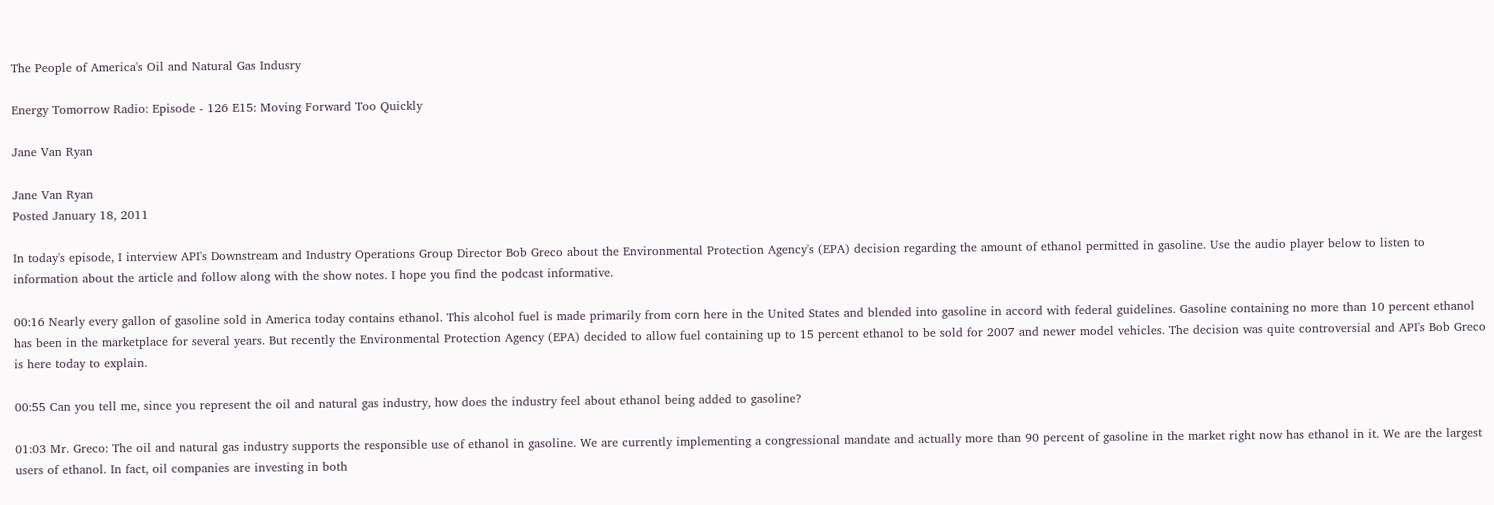The People of America's Oil and Natural Gas Indusry

Energy Tomorrow Radio: Episode - 126 E15: Moving Forward Too Quickly

Jane Van Ryan

Jane Van Ryan
Posted January 18, 2011

In today's episode, I interview API's Downstream and Industry Operations Group Director Bob Greco about the Environmental Protection Agency's (EPA) decision regarding the amount of ethanol permitted in gasoline. Use the audio player below to listen to information about the article and follow along with the show notes. I hope you find the podcast informative.

00:16 Nearly every gallon of gasoline sold in America today contains ethanol. This alcohol fuel is made primarily from corn here in the United States and blended into gasoline in accord with federal guidelines. Gasoline containing no more than 10 percent ethanol has been in the marketplace for several years. But recently the Environmental Protection Agency (EPA) decided to allow fuel containing up to 15 percent ethanol to be sold for 2007 and newer model vehicles. The decision was quite controversial and API's Bob Greco is here today to explain.

00:55 Can you tell me, since you represent the oil and natural gas industry, how does the industry feel about ethanol being added to gasoline?

01:03 Mr. Greco: The oil and natural gas industry supports the responsible use of ethanol in gasoline. We are currently implementing a congressional mandate and actually more than 90 percent of gasoline in the market right now has ethanol in it. We are the largest users of ethanol. In fact, oil companies are investing in both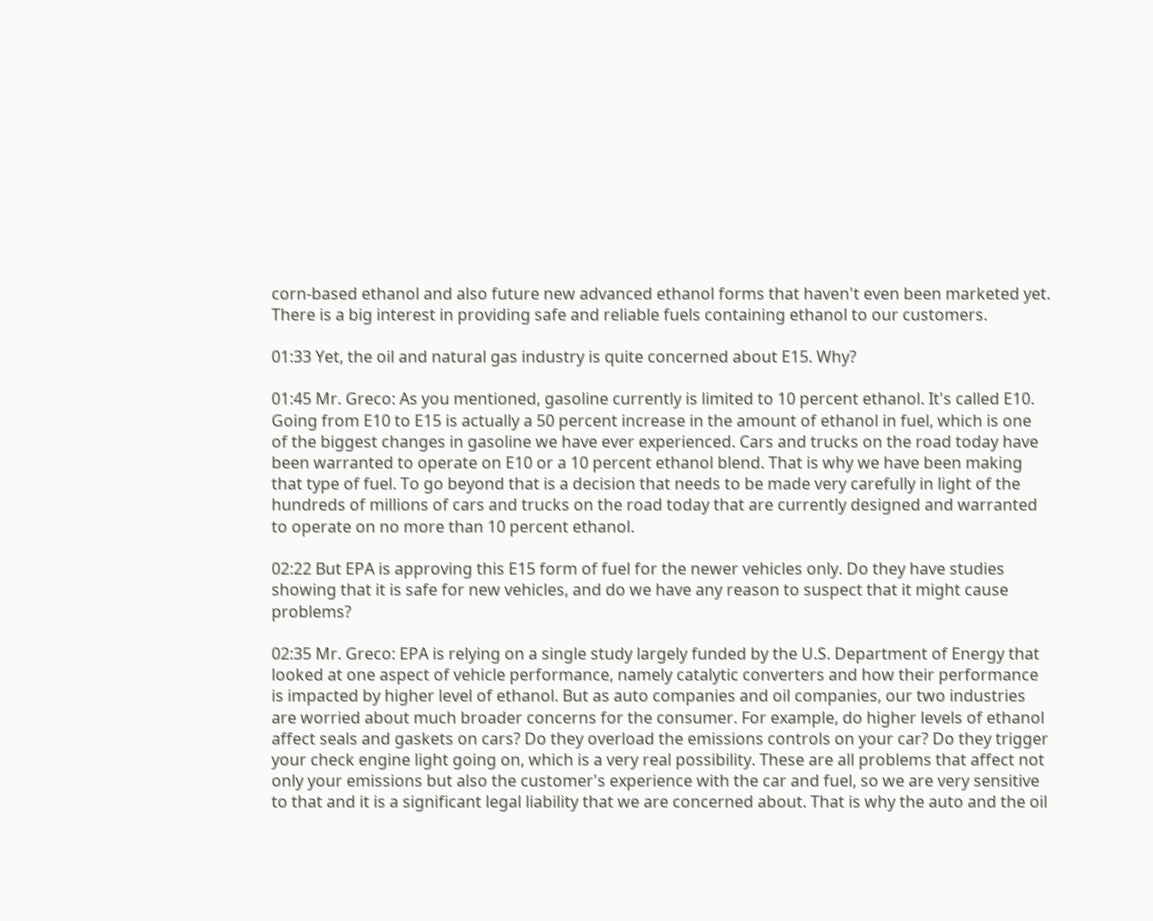corn-based ethanol and also future new advanced ethanol forms that haven't even been marketed yet. There is a big interest in providing safe and reliable fuels containing ethanol to our customers.

01:33 Yet, the oil and natural gas industry is quite concerned about E15. Why?

01:45 Mr. Greco: As you mentioned, gasoline currently is limited to 10 percent ethanol. It's called E10. Going from E10 to E15 is actually a 50 percent increase in the amount of ethanol in fuel, which is one of the biggest changes in gasoline we have ever experienced. Cars and trucks on the road today have been warranted to operate on E10 or a 10 percent ethanol blend. That is why we have been making that type of fuel. To go beyond that is a decision that needs to be made very carefully in light of the hundreds of millions of cars and trucks on the road today that are currently designed and warranted to operate on no more than 10 percent ethanol.

02:22 But EPA is approving this E15 form of fuel for the newer vehicles only. Do they have studies showing that it is safe for new vehicles, and do we have any reason to suspect that it might cause problems?

02:35 Mr. Greco: EPA is relying on a single study largely funded by the U.S. Department of Energy that looked at one aspect of vehicle performance, namely catalytic converters and how their performance is impacted by higher level of ethanol. But as auto companies and oil companies, our two industries are worried about much broader concerns for the consumer. For example, do higher levels of ethanol affect seals and gaskets on cars? Do they overload the emissions controls on your car? Do they trigger your check engine light going on, which is a very real possibility. These are all problems that affect not only your emissions but also the customer's experience with the car and fuel, so we are very sensitive to that and it is a significant legal liability that we are concerned about. That is why the auto and the oil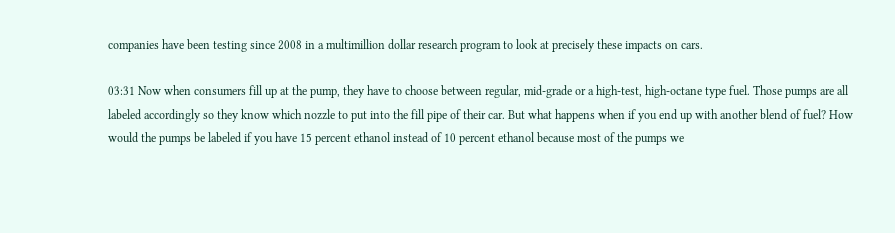companies have been testing since 2008 in a multimillion dollar research program to look at precisely these impacts on cars.

03:31 Now when consumers fill up at the pump, they have to choose between regular, mid-grade or a high-test, high-octane type fuel. Those pumps are all labeled accordingly so they know which nozzle to put into the fill pipe of their car. But what happens when if you end up with another blend of fuel? How would the pumps be labeled if you have 15 percent ethanol instead of 10 percent ethanol because most of the pumps we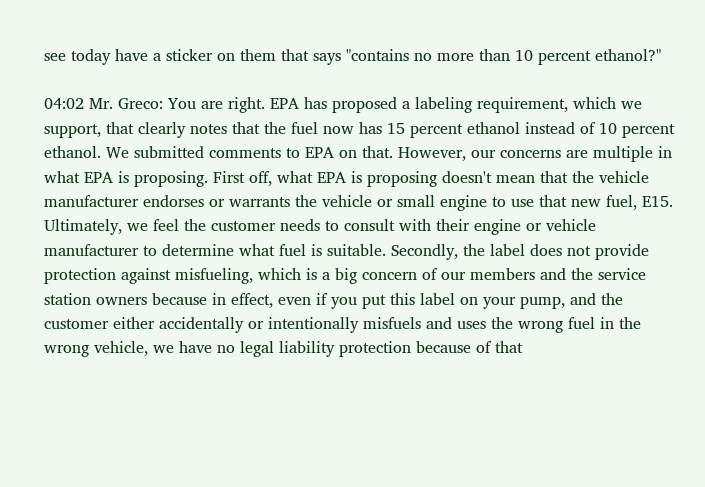see today have a sticker on them that says "contains no more than 10 percent ethanol?"

04:02 Mr. Greco: You are right. EPA has proposed a labeling requirement, which we support, that clearly notes that the fuel now has 15 percent ethanol instead of 10 percent ethanol. We submitted comments to EPA on that. However, our concerns are multiple in what EPA is proposing. First off, what EPA is proposing doesn't mean that the vehicle manufacturer endorses or warrants the vehicle or small engine to use that new fuel, E15. Ultimately, we feel the customer needs to consult with their engine or vehicle manufacturer to determine what fuel is suitable. Secondly, the label does not provide protection against misfueling, which is a big concern of our members and the service station owners because in effect, even if you put this label on your pump, and the customer either accidentally or intentionally misfuels and uses the wrong fuel in the wrong vehicle, we have no legal liability protection because of that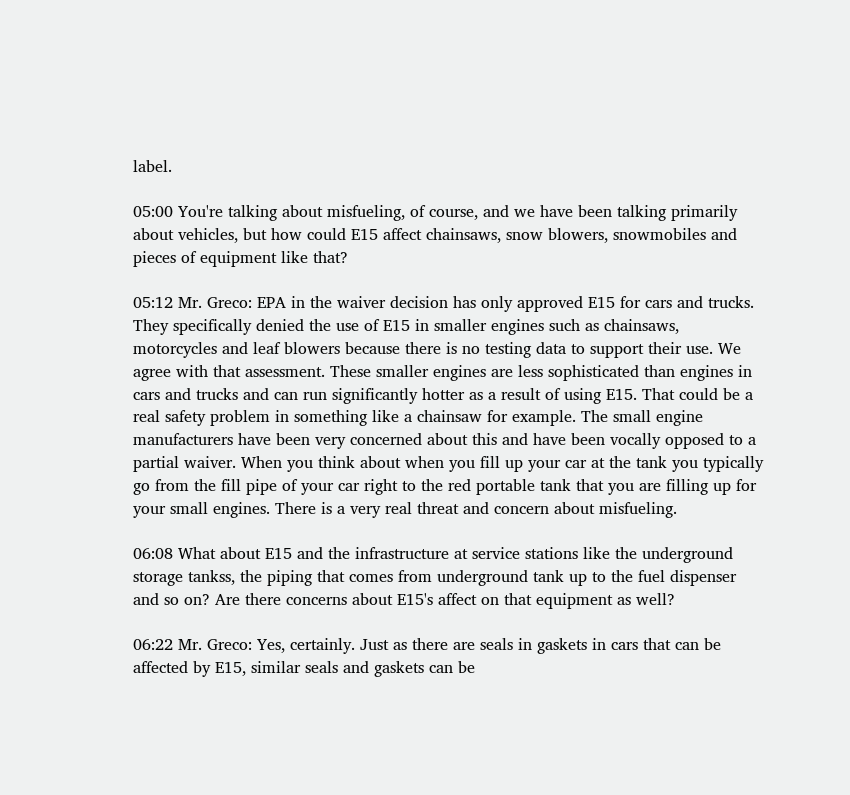label.

05:00 You're talking about misfueling, of course, and we have been talking primarily about vehicles, but how could E15 affect chainsaws, snow blowers, snowmobiles and pieces of equipment like that?

05:12 Mr. Greco: EPA in the waiver decision has only approved E15 for cars and trucks. They specifically denied the use of E15 in smaller engines such as chainsaws, motorcycles and leaf blowers because there is no testing data to support their use. We agree with that assessment. These smaller engines are less sophisticated than engines in cars and trucks and can run significantly hotter as a result of using E15. That could be a real safety problem in something like a chainsaw for example. The small engine manufacturers have been very concerned about this and have been vocally opposed to a partial waiver. When you think about when you fill up your car at the tank you typically go from the fill pipe of your car right to the red portable tank that you are filling up for your small engines. There is a very real threat and concern about misfueling.

06:08 What about E15 and the infrastructure at service stations like the underground storage tankss, the piping that comes from underground tank up to the fuel dispenser and so on? Are there concerns about E15's affect on that equipment as well?

06:22 Mr. Greco: Yes, certainly. Just as there are seals in gaskets in cars that can be affected by E15, similar seals and gaskets can be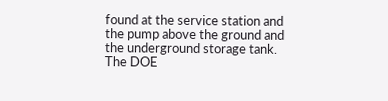found at the service station and the pump above the ground and the underground storage tank. The DOE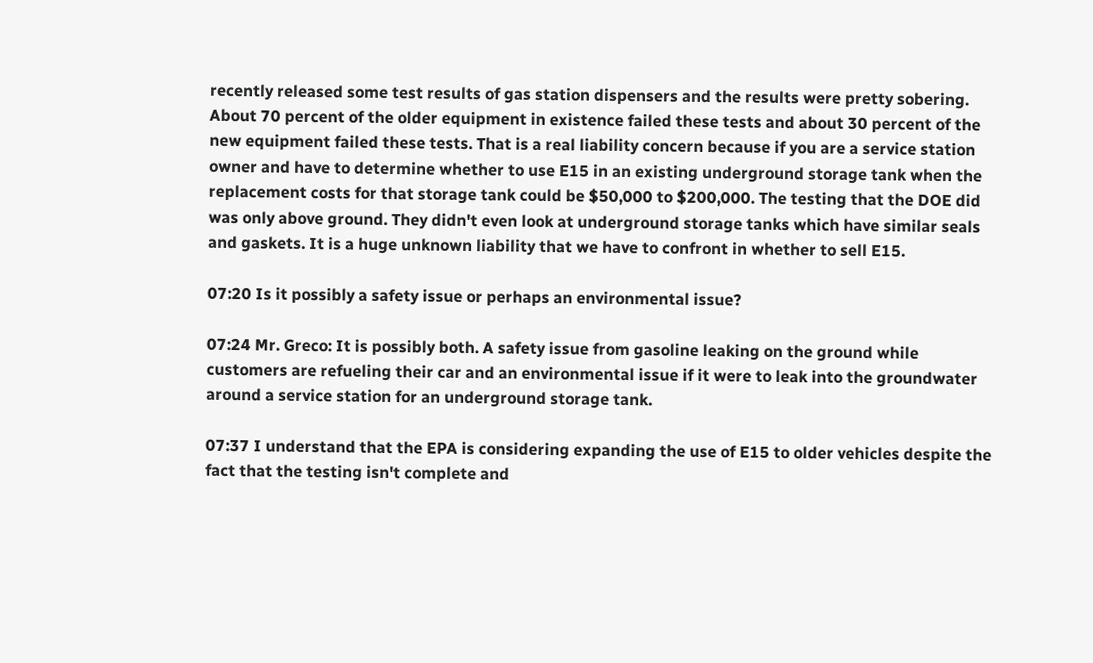recently released some test results of gas station dispensers and the results were pretty sobering. About 70 percent of the older equipment in existence failed these tests and about 30 percent of the new equipment failed these tests. That is a real liability concern because if you are a service station owner and have to determine whether to use E15 in an existing underground storage tank when the replacement costs for that storage tank could be $50,000 to $200,000. The testing that the DOE did was only above ground. They didn't even look at underground storage tanks which have similar seals and gaskets. It is a huge unknown liability that we have to confront in whether to sell E15.

07:20 Is it possibly a safety issue or perhaps an environmental issue?

07:24 Mr. Greco: It is possibly both. A safety issue from gasoline leaking on the ground while customers are refueling their car and an environmental issue if it were to leak into the groundwater around a service station for an underground storage tank.

07:37 I understand that the EPA is considering expanding the use of E15 to older vehicles despite the fact that the testing isn't complete and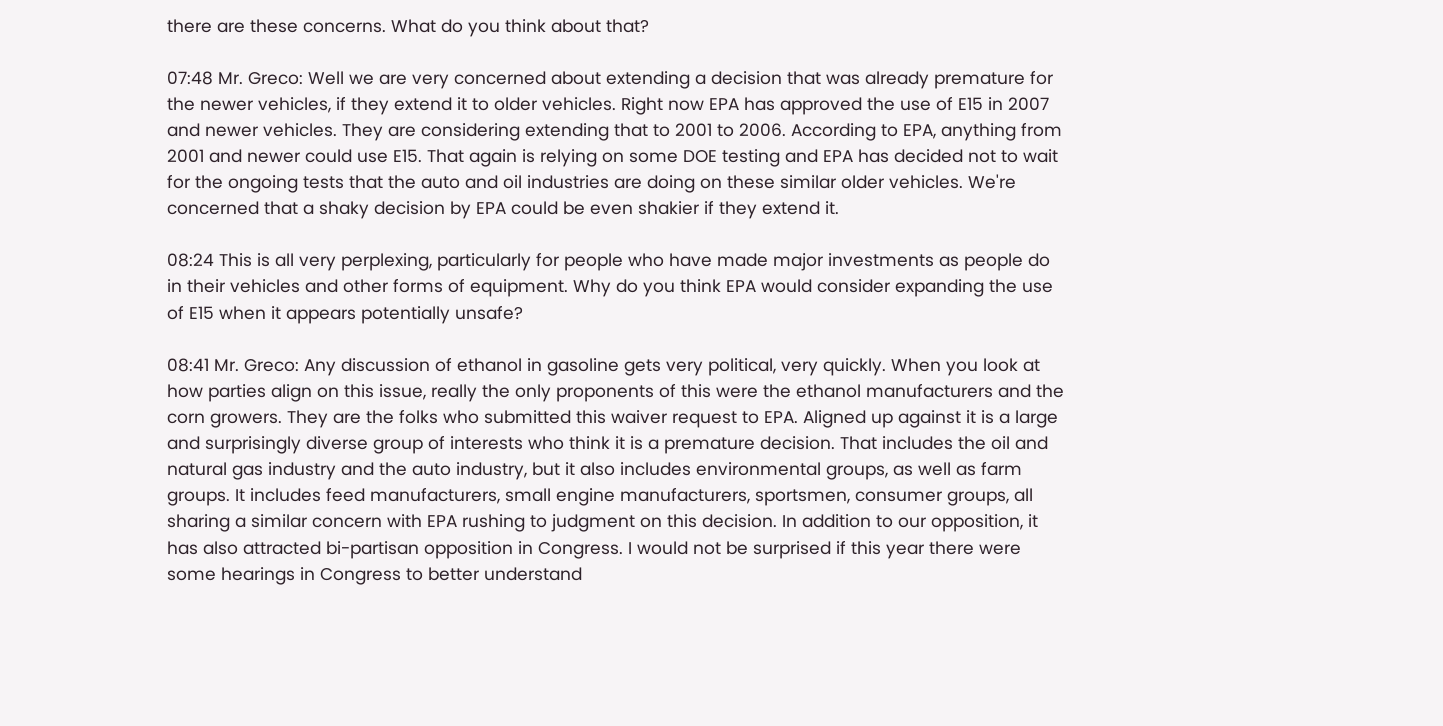there are these concerns. What do you think about that?

07:48 Mr. Greco: Well we are very concerned about extending a decision that was already premature for the newer vehicles, if they extend it to older vehicles. Right now EPA has approved the use of E15 in 2007 and newer vehicles. They are considering extending that to 2001 to 2006. According to EPA, anything from 2001 and newer could use E15. That again is relying on some DOE testing and EPA has decided not to wait for the ongoing tests that the auto and oil industries are doing on these similar older vehicles. We're concerned that a shaky decision by EPA could be even shakier if they extend it.

08:24 This is all very perplexing, particularly for people who have made major investments as people do in their vehicles and other forms of equipment. Why do you think EPA would consider expanding the use of E15 when it appears potentially unsafe?

08:41 Mr. Greco: Any discussion of ethanol in gasoline gets very political, very quickly. When you look at how parties align on this issue, really the only proponents of this were the ethanol manufacturers and the corn growers. They are the folks who submitted this waiver request to EPA. Aligned up against it is a large and surprisingly diverse group of interests who think it is a premature decision. That includes the oil and natural gas industry and the auto industry, but it also includes environmental groups, as well as farm groups. It includes feed manufacturers, small engine manufacturers, sportsmen, consumer groups, all sharing a similar concern with EPA rushing to judgment on this decision. In addition to our opposition, it has also attracted bi-partisan opposition in Congress. I would not be surprised if this year there were some hearings in Congress to better understand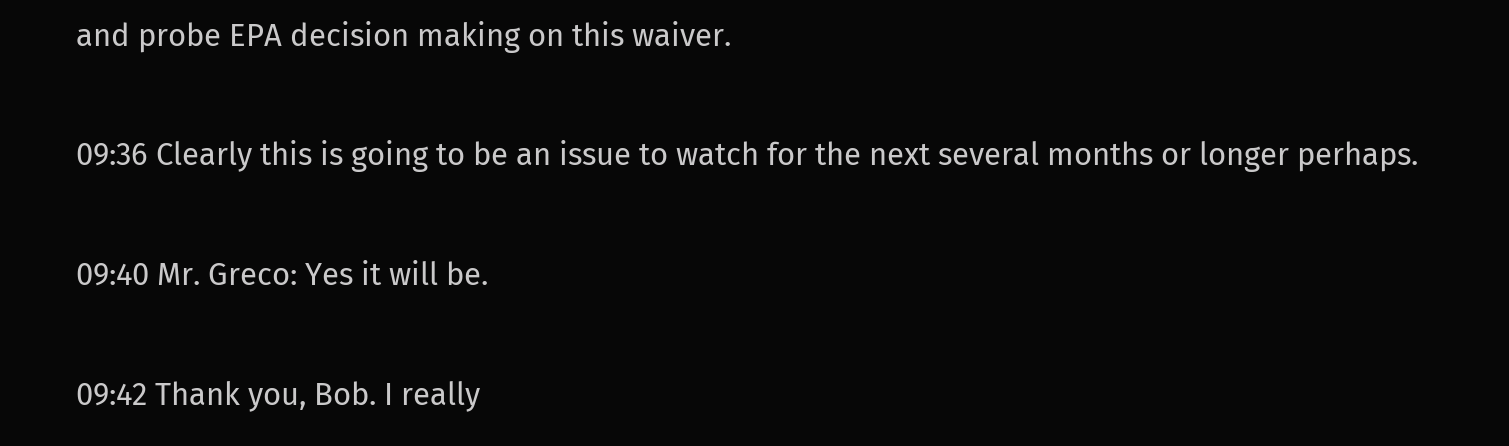and probe EPA decision making on this waiver.

09:36 Clearly this is going to be an issue to watch for the next several months or longer perhaps.

09:40 Mr. Greco: Yes it will be.

09:42 Thank you, Bob. I really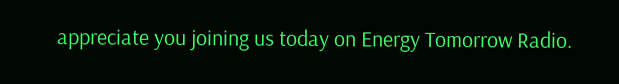appreciate you joining us today on Energy Tomorrow Radio.